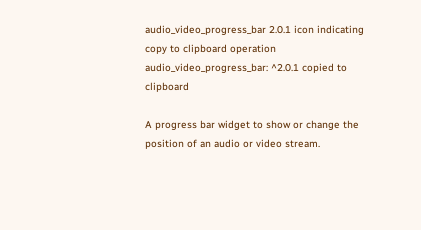audio_video_progress_bar 2.0.1 icon indicating copy to clipboard operation
audio_video_progress_bar: ^2.0.1 copied to clipboard

A progress bar widget to show or change the position of an audio or video stream.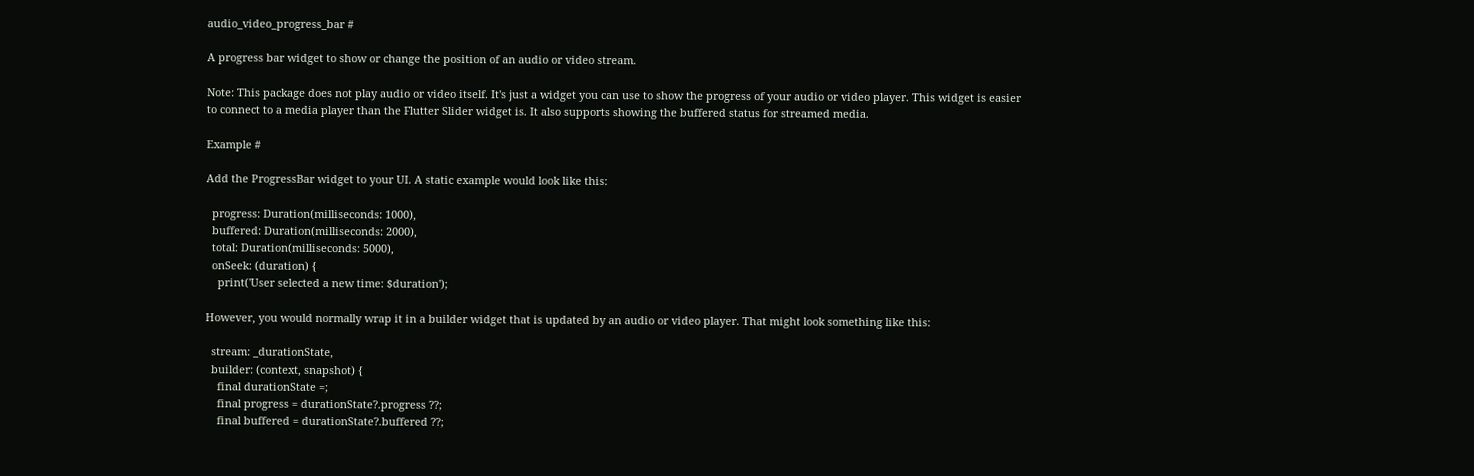audio_video_progress_bar #

A progress bar widget to show or change the position of an audio or video stream.

Note: This package does not play audio or video itself. It's just a widget you can use to show the progress of your audio or video player. This widget is easier to connect to a media player than the Flutter Slider widget is. It also supports showing the buffered status for streamed media.

Example #

Add the ProgressBar widget to your UI. A static example would look like this:

  progress: Duration(milliseconds: 1000),
  buffered: Duration(milliseconds: 2000),
  total: Duration(milliseconds: 5000),
  onSeek: (duration) {
    print('User selected a new time: $duration');

However, you would normally wrap it in a builder widget that is updated by an audio or video player. That might look something like this:

  stream: _durationState,
  builder: (context, snapshot) {
    final durationState =;
    final progress = durationState?.progress ??;
    final buffered = durationState?.buffered ??;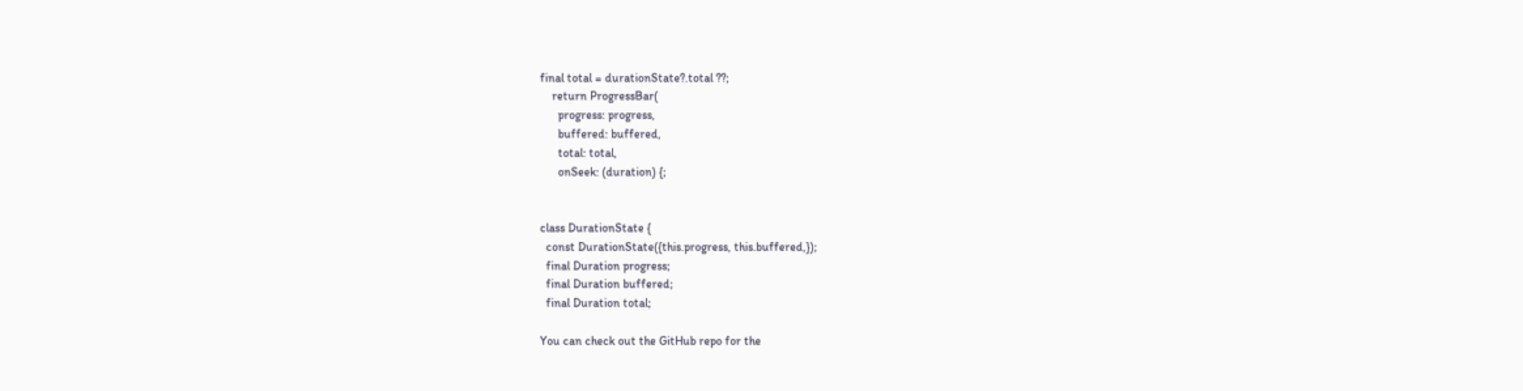final total = durationState?.total ??;
    return ProgressBar(
      progress: progress,
      buffered: buffered,
      total: total,
      onSeek: (duration) {;


class DurationState {
  const DurationState({this.progress, this.buffered,});
  final Duration progress;
  final Duration buffered;
  final Duration total;

You can check out the GitHub repo for the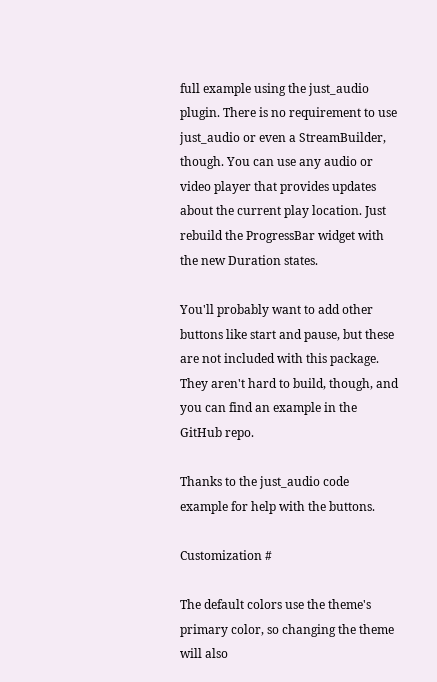full example using the just_audio plugin. There is no requirement to use just_audio or even a StreamBuilder, though. You can use any audio or video player that provides updates about the current play location. Just rebuild the ProgressBar widget with the new Duration states.

You'll probably want to add other buttons like start and pause, but these are not included with this package. They aren't hard to build, though, and you can find an example in the GitHub repo.

Thanks to the just_audio code example for help with the buttons.

Customization #

The default colors use the theme's primary color, so changing the theme will also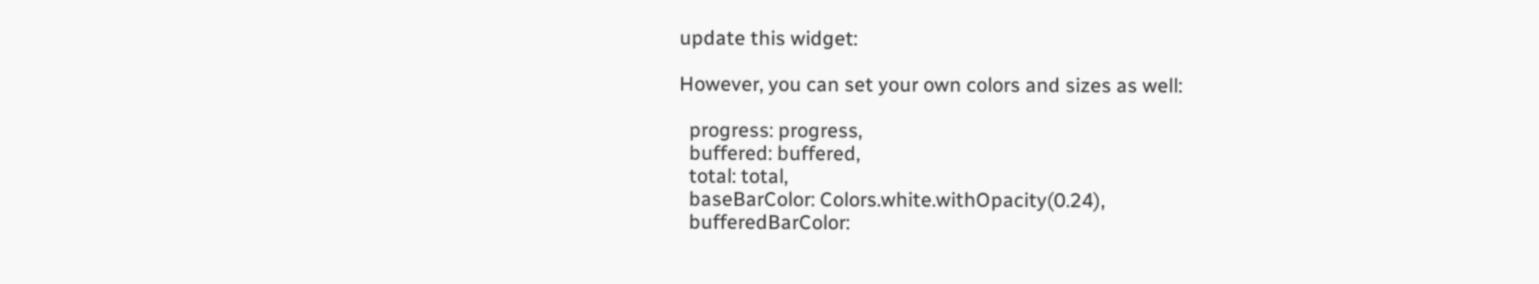update this widget:

However, you can set your own colors and sizes as well:

  progress: progress,
  buffered: buffered,
  total: total,
  baseBarColor: Colors.white.withOpacity(0.24),
  bufferedBarColor: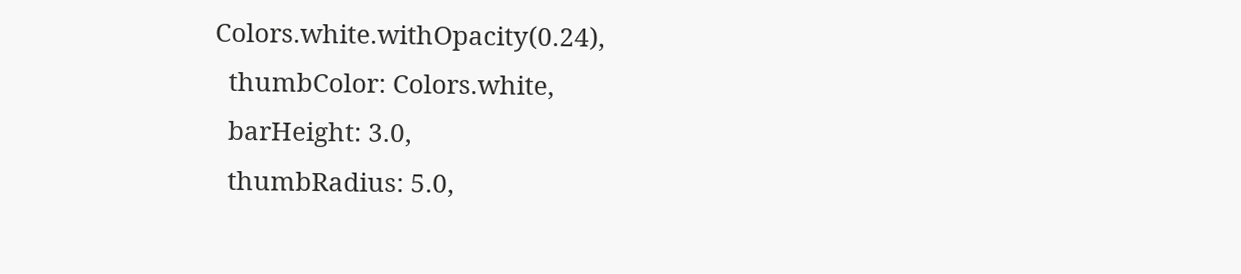Colors.white.withOpacity(0.24),
  thumbColor: Colors.white,
  barHeight: 3.0,
  thumbRadius: 5.0,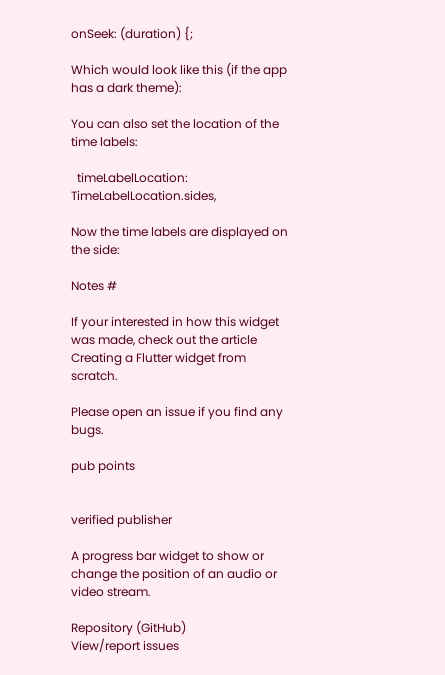onSeek: (duration) {;

Which would look like this (if the app has a dark theme):

You can also set the location of the time labels:

  timeLabelLocation: TimeLabelLocation.sides,

Now the time labels are displayed on the side:

Notes #

If your interested in how this widget was made, check out the article Creating a Flutter widget from scratch.

Please open an issue if you find any bugs.

pub points


verified publisher

A progress bar widget to show or change the position of an audio or video stream.

Repository (GitHub)
View/report issues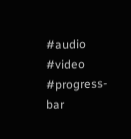#audio #video #progress-bar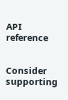API reference


Consider supporting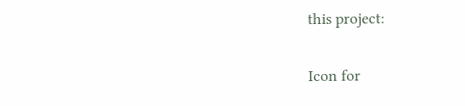this project:


Icon for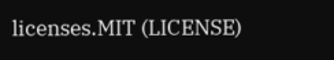licenses.MIT (LICENSE)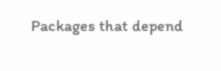Packages that depend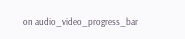on audio_video_progress_bar